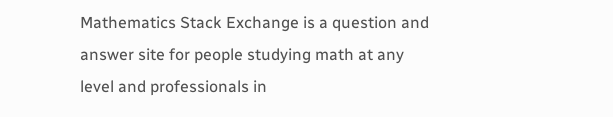Mathematics Stack Exchange is a question and answer site for people studying math at any level and professionals in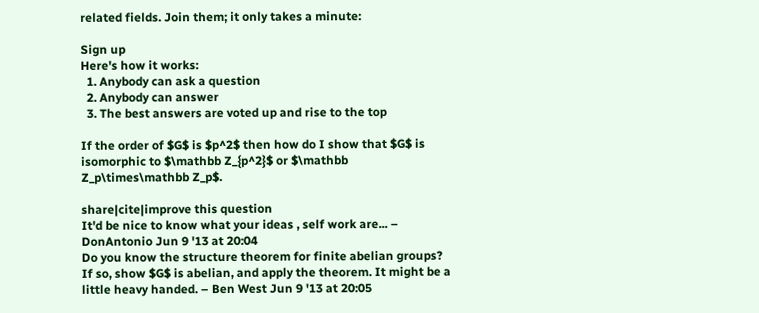related fields. Join them; it only takes a minute:

Sign up
Here's how it works:
  1. Anybody can ask a question
  2. Anybody can answer
  3. The best answers are voted up and rise to the top

If the order of $G$ is $p^2$ then how do I show that $G$ is isomorphic to $\mathbb Z_{p^2}$ or $\mathbb Z_p\times\mathbb Z_p$.

share|cite|improve this question
It'd be nice to know what your ideas , self work are... – DonAntonio Jun 9 '13 at 20:04
Do you know the structure theorem for finite abelian groups? If so, show $G$ is abelian, and apply the theorem. It might be a little heavy handed. – Ben West Jun 9 '13 at 20:05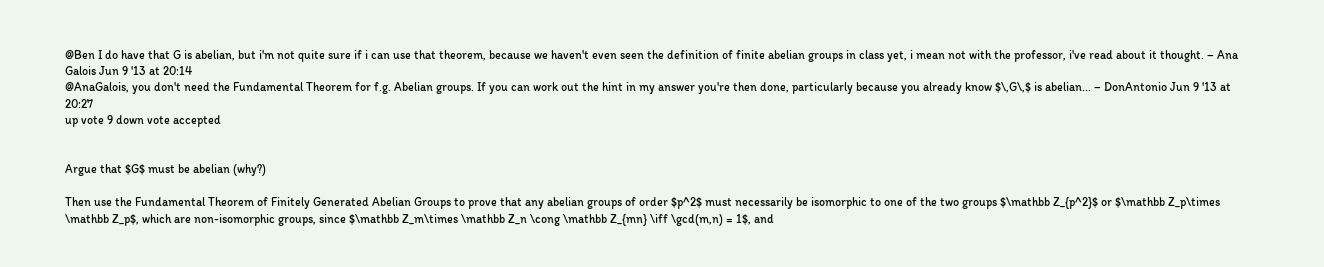@Ben I do have that G is abelian, but i'm not quite sure if i can use that theorem, because we haven't even seen the definition of finite abelian groups in class yet, i mean not with the professor, i've read about it thought. – Ana Galois Jun 9 '13 at 20:14
@AnaGalois, you don't need the Fundamental Theorem for f.g. Abelian groups. If you can work out the hint in my answer you're then done, particularly because you already know $\,G\,$ is abelian... – DonAntonio Jun 9 '13 at 20:27
up vote 9 down vote accepted


Argue that $G$ must be abelian (why?)

Then use the Fundamental Theorem of Finitely Generated Abelian Groups to prove that any abelian groups of order $p^2$ must necessarily be isomorphic to one of the two groups $\mathbb Z_{p^2}$ or $\mathbb Z_p\times \mathbb Z_p$, which are non-isomorphic groups, since $\mathbb Z_m\times \mathbb Z_n \cong \mathbb Z_{mn} \iff \gcd(m,n) = 1$, and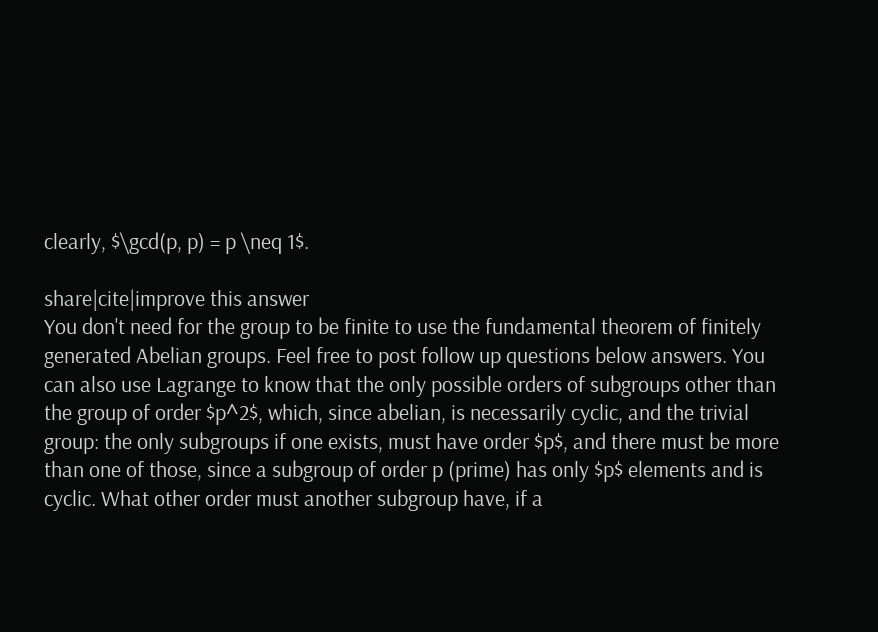clearly, $\gcd(p, p) = p \neq 1$.

share|cite|improve this answer
You don't need for the group to be finite to use the fundamental theorem of finitely generated Abelian groups. Feel free to post follow up questions below answers. You can also use Lagrange to know that the only possible orders of subgroups other than the group of order $p^2$, which, since abelian, is necessarily cyclic, and the trivial group: the only subgroups if one exists, must have order $p$, and there must be more than one of those, since a subgroup of order p (prime) has only $p$ elements and is cyclic. What other order must another subgroup have, if a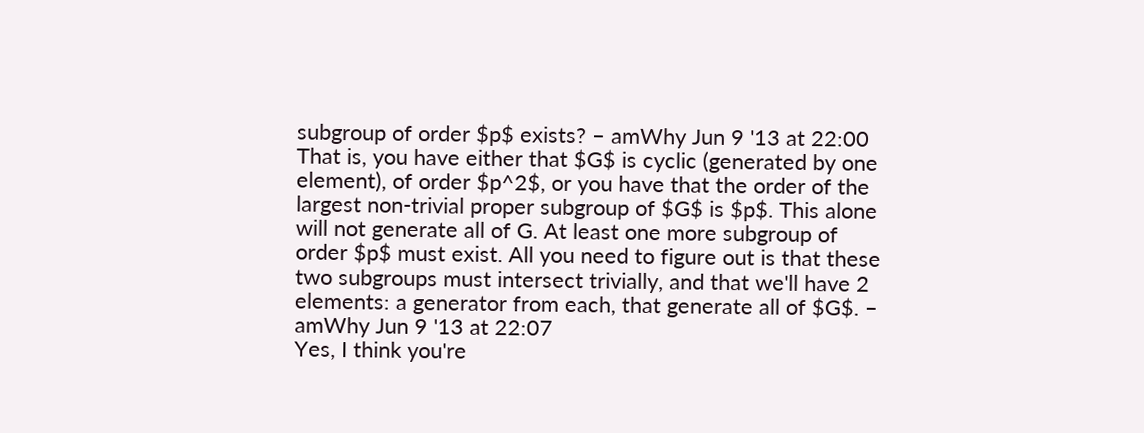subgroup of order $p$ exists? – amWhy Jun 9 '13 at 22:00
That is, you have either that $G$ is cyclic (generated by one element), of order $p^2$, or you have that the order of the largest non-trivial proper subgroup of $G$ is $p$. This alone will not generate all of G. At least one more subgroup of order $p$ must exist. All you need to figure out is that these two subgroups must intersect trivially, and that we'll have 2 elements: a generator from each, that generate all of $G$. – amWhy Jun 9 '13 at 22:07
Yes, I think you're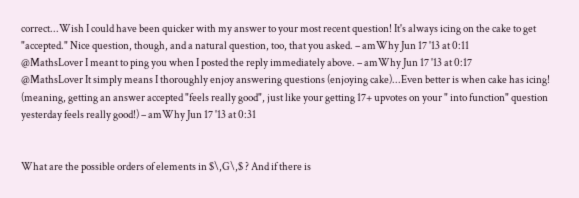correct...Wish I could have been quicker with my answer to your most recent question! It's always icing on the cake to get "accepted." Nice question, though, and a natural question, too, that you asked. – amWhy Jun 17 '13 at 0:11
@MathsLover I meant to ping you when I posted the reply immediately above. – amWhy Jun 17 '13 at 0:17
@MathsLover It simply means I thoroughly enjoy answering questions (enjoying cake)...Even better is when cake has icing! (meaning, getting an answer accepted "feels really good", just like your getting 17+ upvotes on your " into function" question yesterday feels really good!) – amWhy Jun 17 '13 at 0:31


What are the possible orders of elements in $\,G\,$ ? And if there is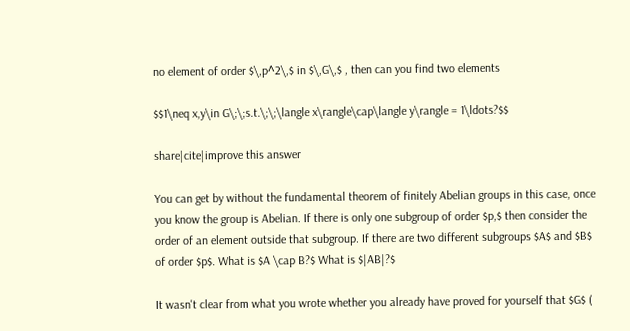no element of order $\,p^2\,$ in $\,G\,$ , then can you find two elements

$$1\neq x,y\in G\;\;s.t.\;\;\langle x\rangle\cap\langle y\rangle = 1\ldots?$$

share|cite|improve this answer

You can get by without the fundamental theorem of finitely Abelian groups in this case, once you know the group is Abelian. If there is only one subgroup of order $p,$ then consider the order of an element outside that subgroup. If there are two different subgroups $A$ and $B$ of order $p$. What is $A \cap B?$ What is $|AB|?$

It wasn't clear from what you wrote whether you already have proved for yourself that $G$ (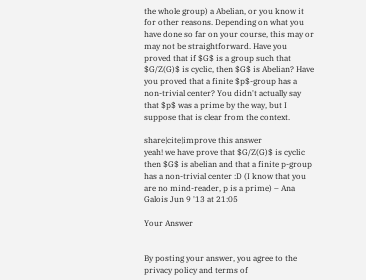the whole group) a Abelian, or you know it for other reasons. Depending on what you have done so far on your course, this may or may not be straightforward. Have you proved that if $G$ is a group such that $G/Z(G)$ is cyclic, then $G$ is Abelian? Have you proved that a finite $p$-group has a non-trivial center? You didn't actually say that $p$ was a prime by the way, but I suppose that is clear from the context.

share|cite|improve this answer
yeah! we have prove that $G/Z(G)$ is cyclic then $G$ is abelian and that a finite p-group has a non-trivial center :D (I know that you are no mind-reader, p is a prime) – Ana Galois Jun 9 '13 at 21:05

Your Answer


By posting your answer, you agree to the privacy policy and terms of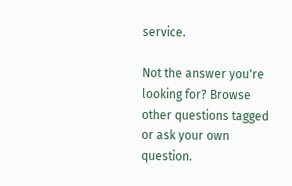service.

Not the answer you're looking for? Browse other questions tagged or ask your own question.